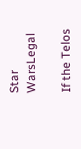Star WarsLegal

If the Telos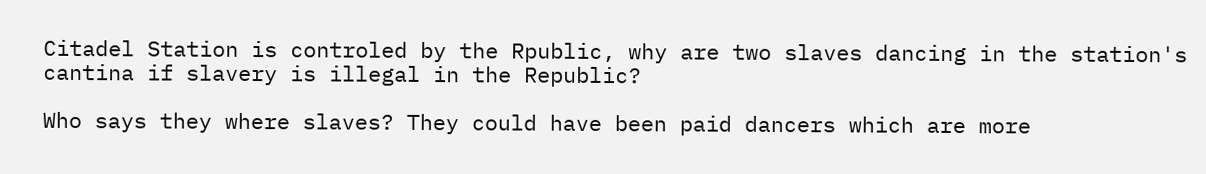Citadel Station is controled by the Rpublic, why are two slaves dancing in the station's cantina if slavery is illegal in the Republic?

Who says they where slaves? They could have been paid dancers which are more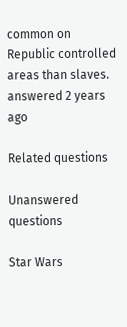common on Republic controlled areas than slaves.
answered 2 years ago

Related questions

Unanswered questions

Star Wars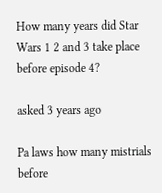How many years did Star Wars 1 2 and 3 take place before episode 4?

asked 3 years ago

Pa laws how many mistrials before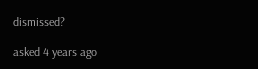dismissed?

asked 4 years ago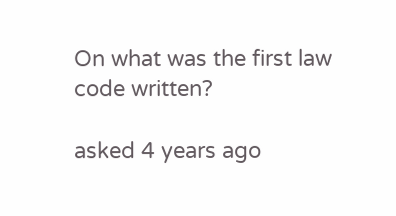On what was the first law code written?

asked 4 years ago